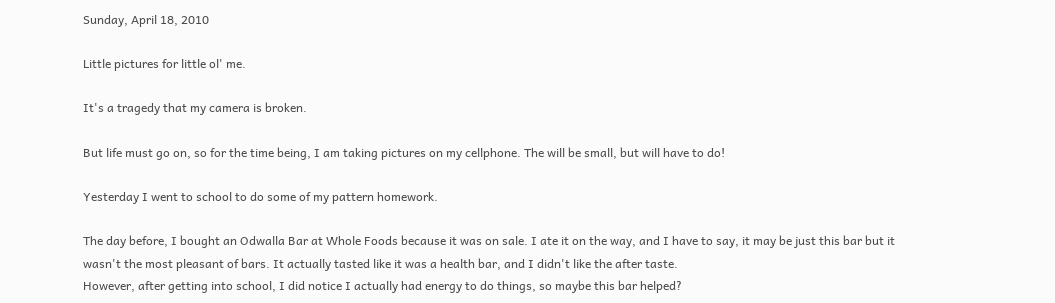Sunday, April 18, 2010

Little pictures for little ol' me.

It's a tragedy that my camera is broken.

But life must go on, so for the time being, I am taking pictures on my cellphone. The will be small, but will have to do!

Yesterday I went to school to do some of my pattern homework.

The day before, I bought an Odwalla Bar at Whole Foods because it was on sale. I ate it on the way, and I have to say, it may be just this bar but it wasn't the most pleasant of bars. It actually tasted like it was a health bar, and I didn't like the after taste.
However, after getting into school, I did notice I actually had energy to do things, so maybe this bar helped?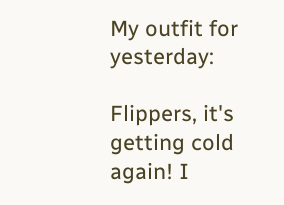My outfit for yesterday:

Flippers, it's getting cold again! I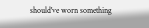should've worn something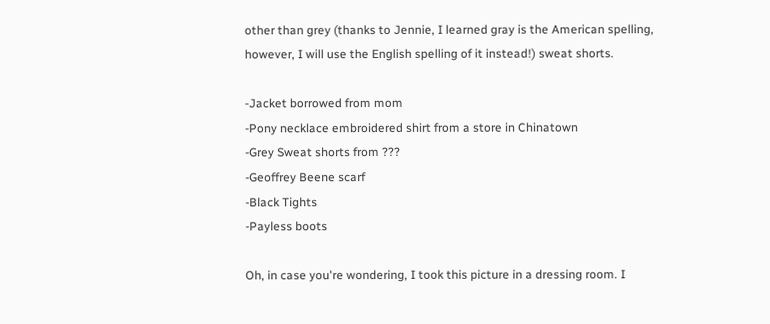other than grey (thanks to Jennie, I learned gray is the American spelling, however, I will use the English spelling of it instead!) sweat shorts.

-Jacket borrowed from mom
-Pony necklace embroidered shirt from a store in Chinatown
-Grey Sweat shorts from ???
-Geoffrey Beene scarf
-Black Tights
-Payless boots

Oh, in case you're wondering, I took this picture in a dressing room. I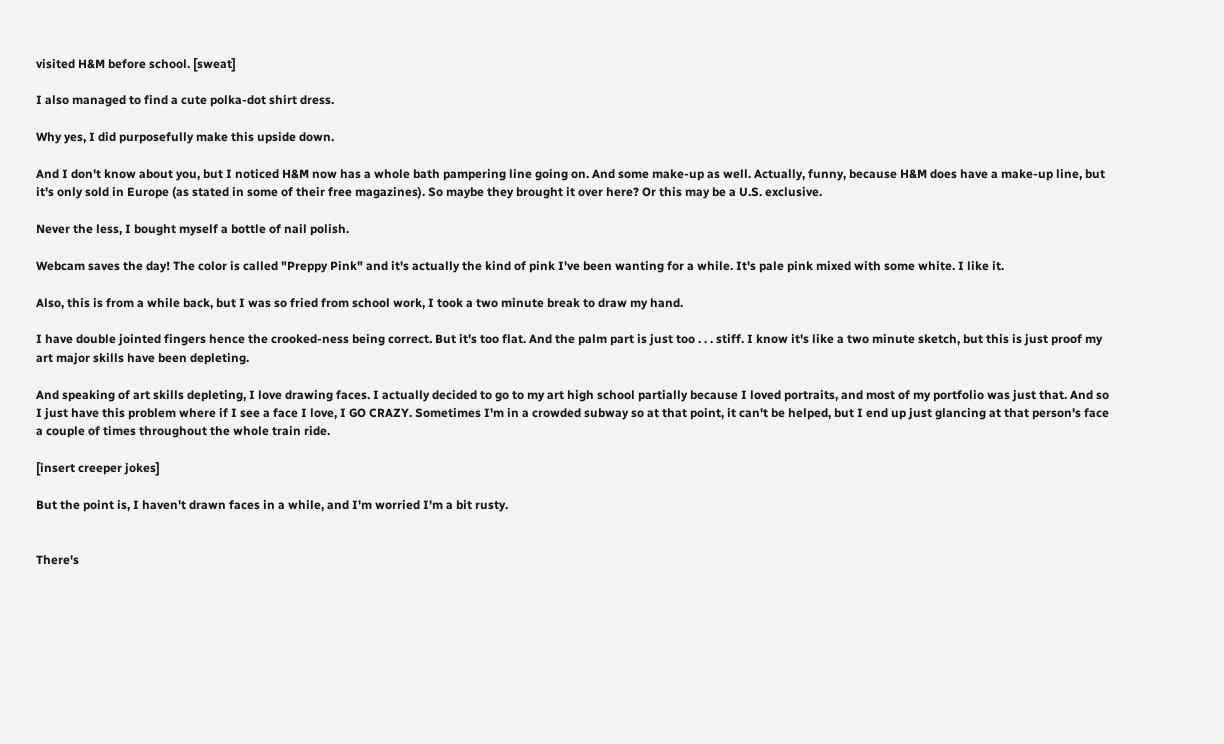visited H&M before school. [sweat]

I also managed to find a cute polka-dot shirt dress.

Why yes, I did purposefully make this upside down.

And I don't know about you, but I noticed H&M now has a whole bath pampering line going on. And some make-up as well. Actually, funny, because H&M does have a make-up line, but it's only sold in Europe (as stated in some of their free magazines). So maybe they brought it over here? Or this may be a U.S. exclusive.

Never the less, I bought myself a bottle of nail polish.

Webcam saves the day! The color is called "Preppy Pink" and it's actually the kind of pink I've been wanting for a while. It's pale pink mixed with some white. I like it.

Also, this is from a while back, but I was so fried from school work, I took a two minute break to draw my hand.

I have double jointed fingers hence the crooked-ness being correct. But it's too flat. And the palm part is just too . . . stiff. I know it's like a two minute sketch, but this is just proof my art major skills have been depleting.

And speaking of art skills depleting, I love drawing faces. I actually decided to go to my art high school partially because I loved portraits, and most of my portfolio was just that. And so I just have this problem where if I see a face I love, I GO CRAZY. Sometimes I'm in a crowded subway so at that point, it can't be helped, but I end up just glancing at that person's face a couple of times throughout the whole train ride.

[insert creeper jokes]

But the point is, I haven't drawn faces in a while, and I'm worried I'm a bit rusty.


There's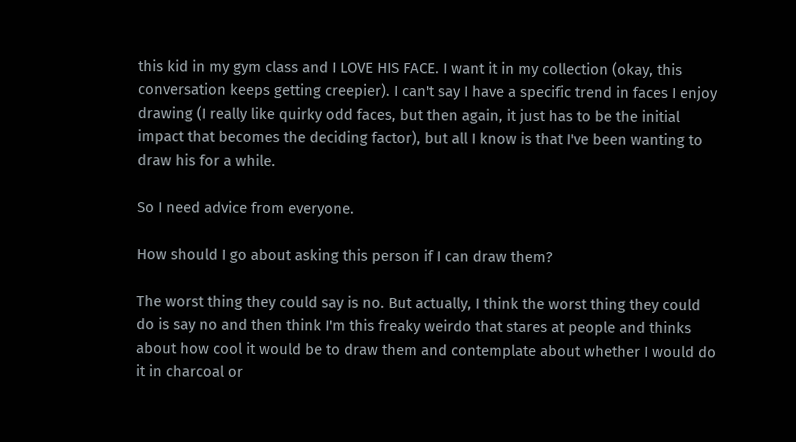this kid in my gym class and I LOVE HIS FACE. I want it in my collection (okay, this conversation keeps getting creepier). I can't say I have a specific trend in faces I enjoy drawing (I really like quirky odd faces, but then again, it just has to be the initial impact that becomes the deciding factor), but all I know is that I've been wanting to draw his for a while.

So I need advice from everyone.

How should I go about asking this person if I can draw them?

The worst thing they could say is no. But actually, I think the worst thing they could do is say no and then think I'm this freaky weirdo that stares at people and thinks about how cool it would be to draw them and contemplate about whether I would do it in charcoal or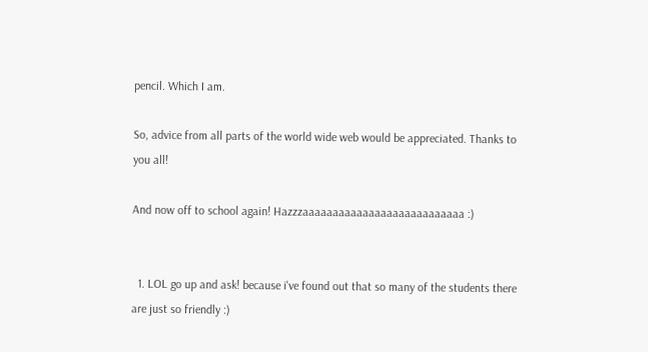pencil. Which I am.

So, advice from all parts of the world wide web would be appreciated. Thanks to you all!

And now off to school again! Hazzzaaaaaaaaaaaaaaaaaaaaaaaaaaa :)


  1. LOL go up and ask! because i've found out that so many of the students there are just so friendly :)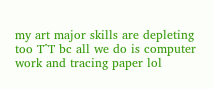my art major skills are depleting too T^T bc all we do is computer work and tracing paper lol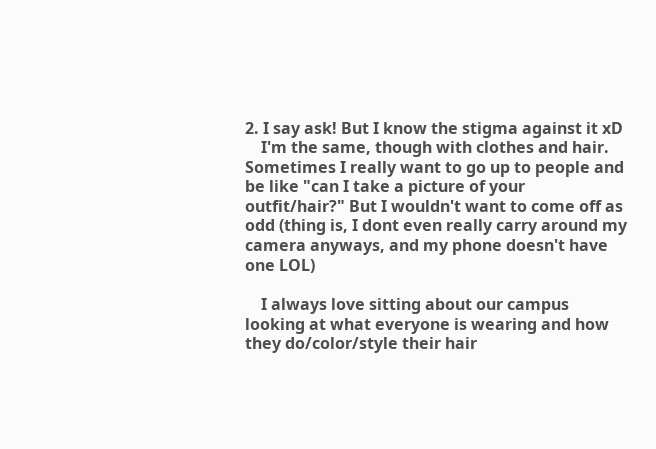2. I say ask! But I know the stigma against it xD
    I'm the same, though with clothes and hair. Sometimes I really want to go up to people and be like "can I take a picture of your outfit/hair?" But I wouldn't want to come off as odd (thing is, I dont even really carry around my camera anyways, and my phone doesn't have one LOL)

    I always love sitting about our campus looking at what everyone is wearing and how they do/color/style their hair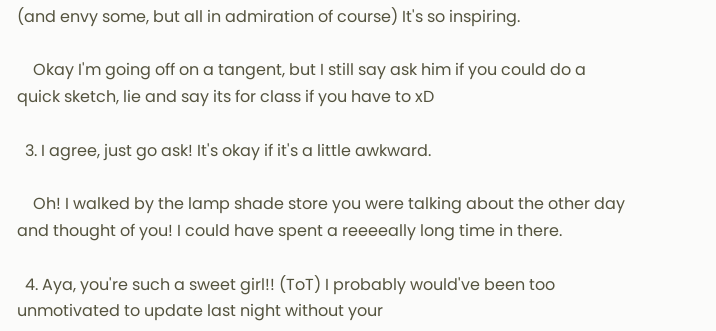(and envy some, but all in admiration of course) It's so inspiring.

    Okay I'm going off on a tangent, but I still say ask him if you could do a quick sketch, lie and say its for class if you have to xD

  3. I agree, just go ask! It's okay if it's a little awkward.

    Oh! I walked by the lamp shade store you were talking about the other day and thought of you! I could have spent a reeeeally long time in there.

  4. Aya, you're such a sweet girl!! (ToT) I probably would've been too unmotivated to update last night without your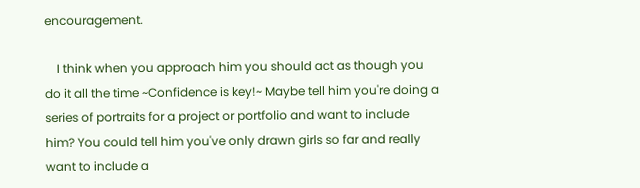encouragement.

    I think when you approach him you should act as though you do it all the time ~Confidence is key!~ Maybe tell him you're doing a series of portraits for a project or portfolio and want to include him? You could tell him you've only drawn girls so far and really want to include a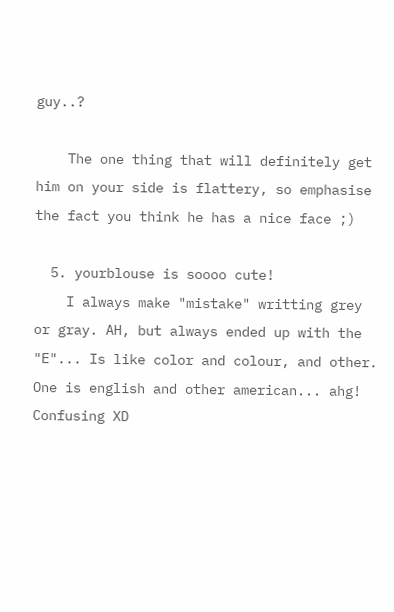guy..?

    The one thing that will definitely get him on your side is flattery, so emphasise the fact you think he has a nice face ;)

  5. yourblouse is soooo cute!
    I always make "mistake" writting grey or gray. AH, but always ended up with the "E"... Is like color and colour, and other. One is english and other american... ahg! Confusing XD